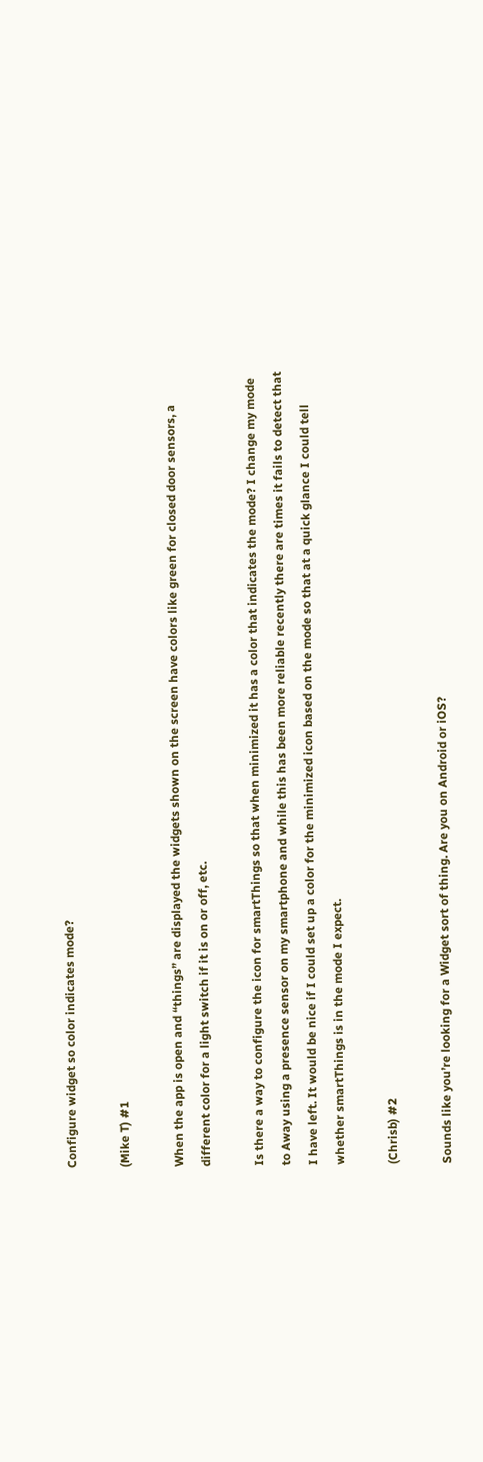Configure widget so color indicates mode?

(Mike T) #1

When the app is open and “things” are displayed the widgets shown on the screen have colors like green for closed door sensors, a different color for a light switch if it is on or off, etc.

Is there a way to configure the icon for smartThings so that when minimized it has a color that indicates the mode? I change my mode to Away using a presence sensor on my smartphone and while this has been more reliable recently there are times it fails to detect that I have left. It would be nice if I could set up a color for the minimized icon based on the mode so that at a quick glance I could tell whether smartThings is in the mode I expect.

(Chrisb) #2

Sounds like you’re looking for a Widget sort of thing. Are you on Android or iOS?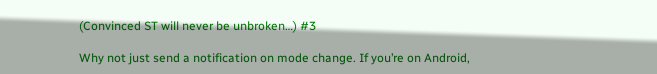(Convinced ST will never be unbroken…) #3

Why not just send a notification on mode change. If you’re on Android,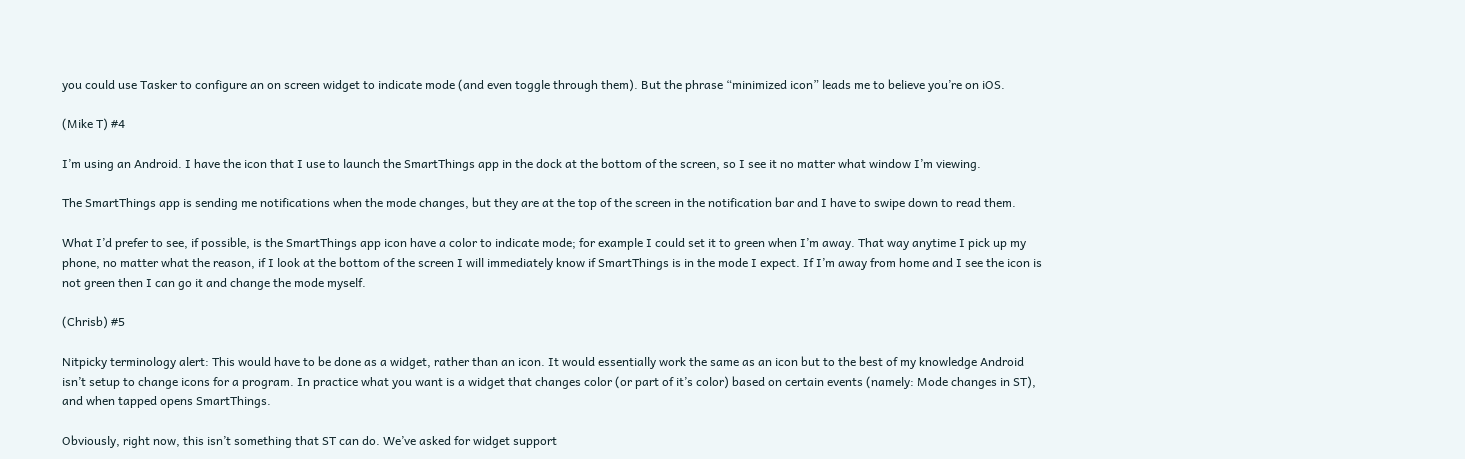you could use Tasker to configure an on screen widget to indicate mode (and even toggle through them). But the phrase “minimized icon” leads me to believe you’re on iOS.

(Mike T) #4

I’m using an Android. I have the icon that I use to launch the SmartThings app in the dock at the bottom of the screen, so I see it no matter what window I’m viewing.

The SmartThings app is sending me notifications when the mode changes, but they are at the top of the screen in the notification bar and I have to swipe down to read them.

What I’d prefer to see, if possible, is the SmartThings app icon have a color to indicate mode; for example I could set it to green when I’m away. That way anytime I pick up my phone, no matter what the reason, if I look at the bottom of the screen I will immediately know if SmartThings is in the mode I expect. If I’m away from home and I see the icon is not green then I can go it and change the mode myself.

(Chrisb) #5

Nitpicky terminology alert: This would have to be done as a widget, rather than an icon. It would essentially work the same as an icon but to the best of my knowledge Android isn’t setup to change icons for a program. In practice what you want is a widget that changes color (or part of it’s color) based on certain events (namely: Mode changes in ST), and when tapped opens SmartThings.

Obviously, right now, this isn’t something that ST can do. We’ve asked for widget support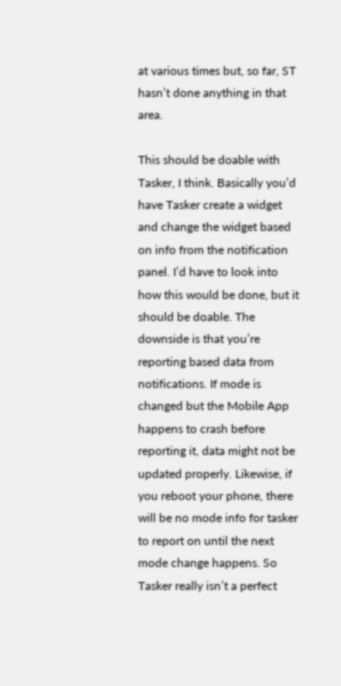at various times but, so far, ST hasn’t done anything in that area.

This should be doable with Tasker, I think. Basically you’d have Tasker create a widget and change the widget based on info from the notification panel. I’d have to look into how this would be done, but it should be doable. The downside is that you’re reporting based data from notifications. If mode is changed but the Mobile App happens to crash before reporting it, data might not be updated properly. Likewise, if you reboot your phone, there will be no mode info for tasker to report on until the next mode change happens. So Tasker really isn’t a perfect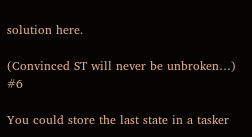solution here.

(Convinced ST will never be unbroken…) #6

You could store the last state in a tasker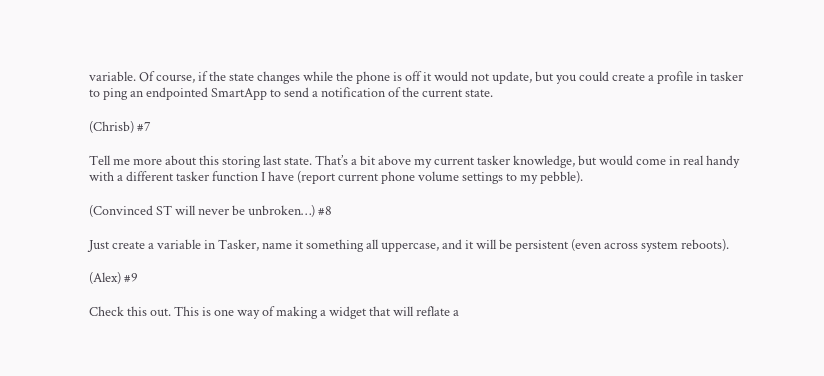variable. Of course, if the state changes while the phone is off it would not update, but you could create a profile in tasker to ping an endpointed SmartApp to send a notification of the current state.

(Chrisb) #7

Tell me more about this storing last state. That’s a bit above my current tasker knowledge, but would come in real handy with a different tasker function I have (report current phone volume settings to my pebble).

(Convinced ST will never be unbroken…) #8

Just create a variable in Tasker, name it something all uppercase, and it will be persistent (even across system reboots).

(Alex) #9

Check this out. This is one way of making a widget that will reflate a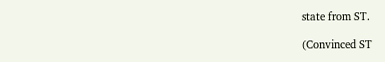state from ST.

(Convinced ST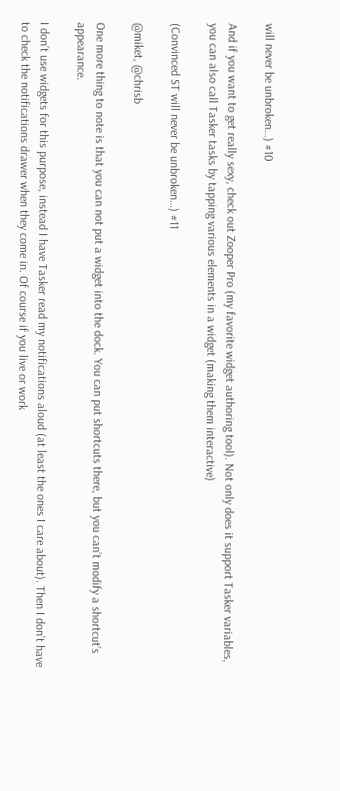will never be unbroken…) #10

And if you want to get really sexy, check out Zooper Pro (my favorite widget authoring tool). Not only does it support Tasker variables, you can also call Tasker tasks by tapping various elements in a widget (making them interactive)

(Convinced ST will never be unbroken…) #11

@miket, @chrisb

One more thing to note is that you can not put a widget into the dock. You can put shortcuts there, but you can’t modify a shortcut’s appearance.

I don’t use widgets for this purpose, instead I have Tasker read my notifications aloud (at least the ones I care about). Then I don’t have to check the notifications drawer when they come in. Of course if you live or work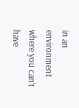in an environment where you can’t have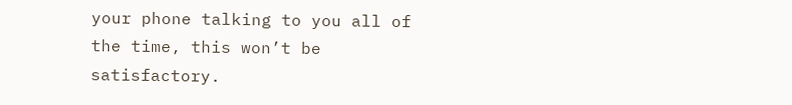your phone talking to you all of the time, this won’t be satisfactory.